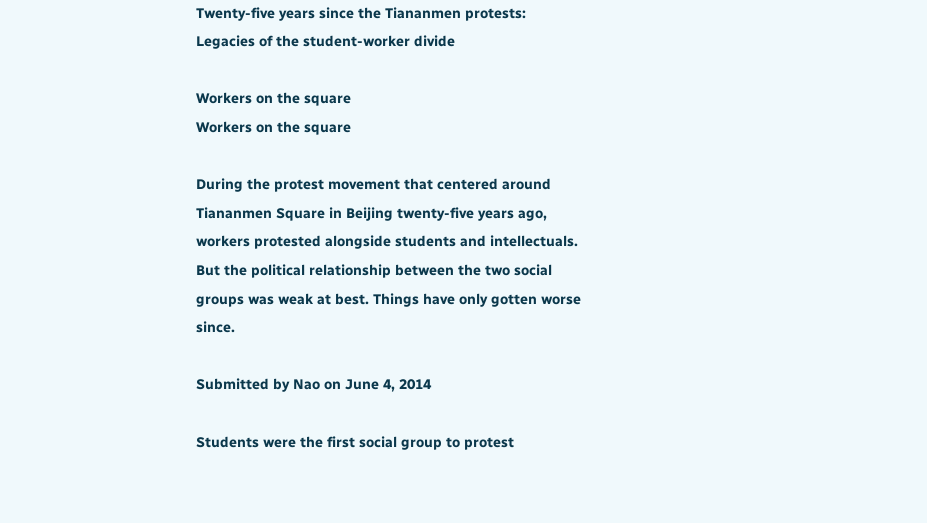Twenty-five years since the Tiananmen protests: Legacies of the student-worker divide

Workers on the square
Workers on the square

During the protest movement that centered around Tiananmen Square in Beijing twenty-five years ago, workers protested alongside students and intellectuals. But the political relationship between the two social groups was weak at best. Things have only gotten worse since.

Submitted by Nao on June 4, 2014

Students were the first social group to protest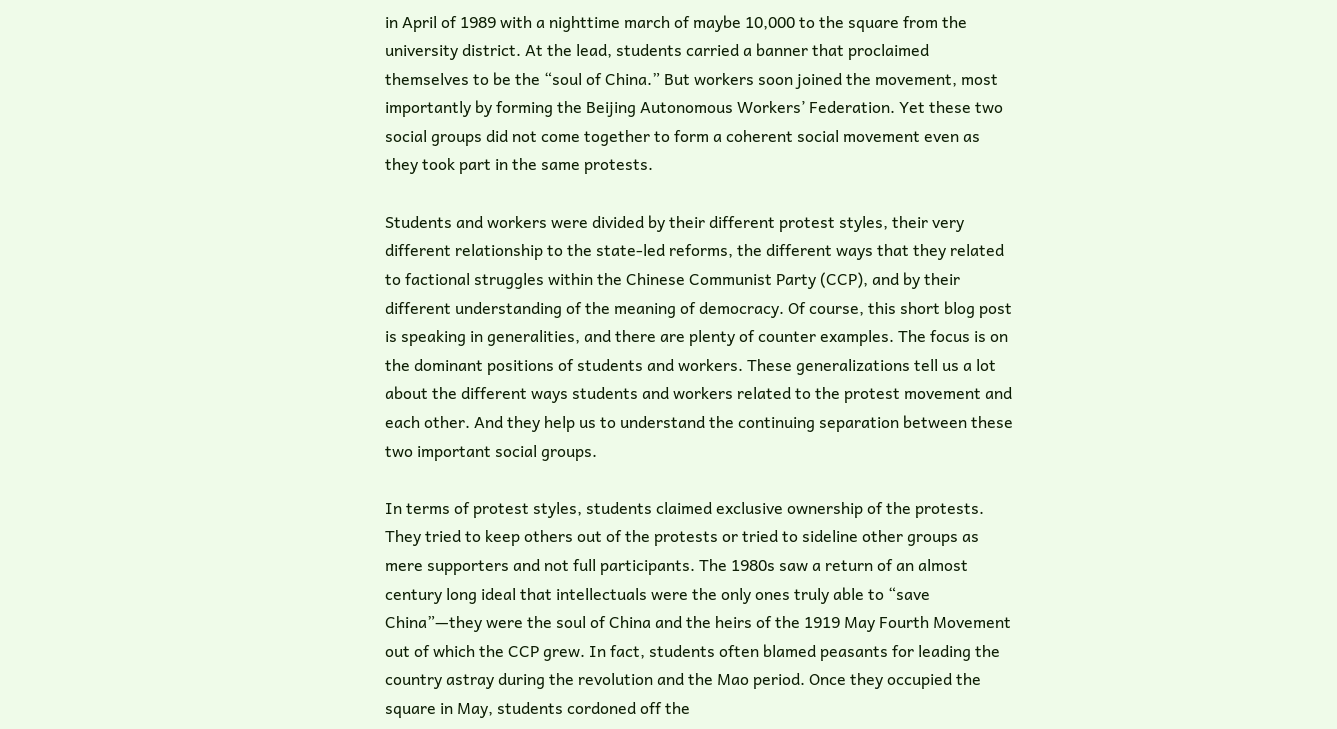in April of 1989 with a nighttime march of maybe 10,000 to the square from the university district. At the lead, students carried a banner that proclaimed themselves to be the “soul of China.” But workers soon joined the movement, most importantly by forming the Beijing Autonomous Workers’ Federation. Yet these two social groups did not come together to form a coherent social movement even as they took part in the same protests.

Students and workers were divided by their different protest styles, their very different relationship to the state-led reforms, the different ways that they related to factional struggles within the Chinese Communist Party (CCP), and by their different understanding of the meaning of democracy. Of course, this short blog post is speaking in generalities, and there are plenty of counter examples. The focus is on the dominant positions of students and workers. These generalizations tell us a lot about the different ways students and workers related to the protest movement and each other. And they help us to understand the continuing separation between these two important social groups.

In terms of protest styles, students claimed exclusive ownership of the protests. They tried to keep others out of the protests or tried to sideline other groups as mere supporters and not full participants. The 1980s saw a return of an almost century long ideal that intellectuals were the only ones truly able to “save China”—they were the soul of China and the heirs of the 1919 May Fourth Movement out of which the CCP grew. In fact, students often blamed peasants for leading the country astray during the revolution and the Mao period. Once they occupied the square in May, students cordoned off the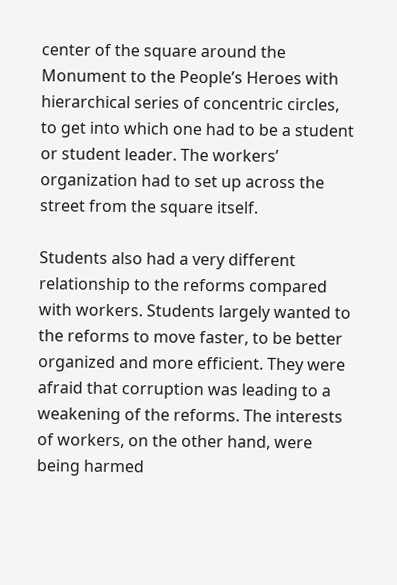center of the square around the Monument to the People’s Heroes with hierarchical series of concentric circles, to get into which one had to be a student or student leader. The workers’ organization had to set up across the street from the square itself.

Students also had a very different relationship to the reforms compared with workers. Students largely wanted to the reforms to move faster, to be better organized and more efficient. They were afraid that corruption was leading to a weakening of the reforms. The interests of workers, on the other hand, were being harmed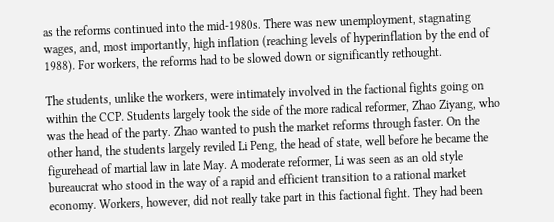as the reforms continued into the mid-1980s. There was new unemployment, stagnating wages, and, most importantly, high inflation (reaching levels of hyperinflation by the end of 1988). For workers, the reforms had to be slowed down or significantly rethought.

The students, unlike the workers, were intimately involved in the factional fights going on within the CCP. Students largely took the side of the more radical reformer, Zhao Ziyang, who was the head of the party. Zhao wanted to push the market reforms through faster. On the other hand, the students largely reviled Li Peng, the head of state, well before he became the figurehead of martial law in late May. A moderate reformer, Li was seen as an old style bureaucrat who stood in the way of a rapid and efficient transition to a rational market economy. Workers, however, did not really take part in this factional fight. They had been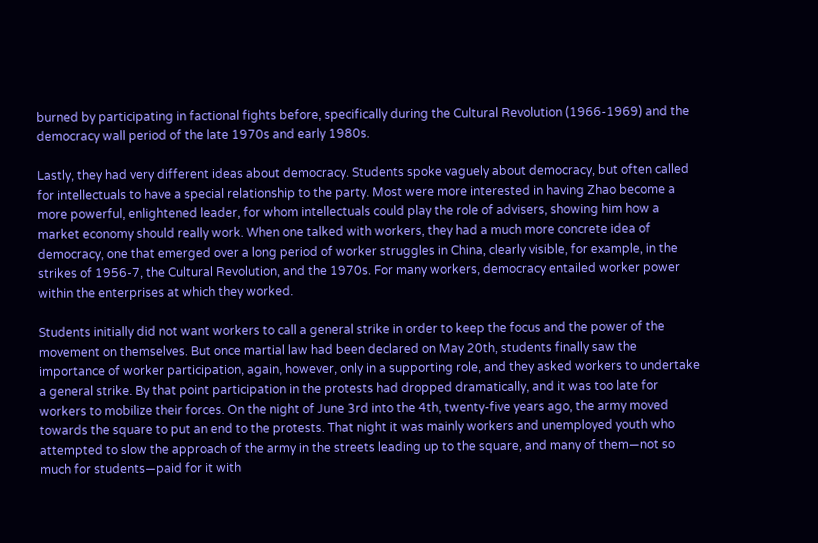burned by participating in factional fights before, specifically during the Cultural Revolution (1966-1969) and the democracy wall period of the late 1970s and early 1980s.

Lastly, they had very different ideas about democracy. Students spoke vaguely about democracy, but often called for intellectuals to have a special relationship to the party. Most were more interested in having Zhao become a more powerful, enlightened leader, for whom intellectuals could play the role of advisers, showing him how a market economy should really work. When one talked with workers, they had a much more concrete idea of democracy, one that emerged over a long period of worker struggles in China, clearly visible, for example, in the strikes of 1956-7, the Cultural Revolution, and the 1970s. For many workers, democracy entailed worker power within the enterprises at which they worked.

Students initially did not want workers to call a general strike in order to keep the focus and the power of the movement on themselves. But once martial law had been declared on May 20th, students finally saw the importance of worker participation, again, however, only in a supporting role, and they asked workers to undertake a general strike. By that point participation in the protests had dropped dramatically, and it was too late for workers to mobilize their forces. On the night of June 3rd into the 4th, twenty-five years ago, the army moved towards the square to put an end to the protests. That night it was mainly workers and unemployed youth who attempted to slow the approach of the army in the streets leading up to the square, and many of them—not so much for students—paid for it with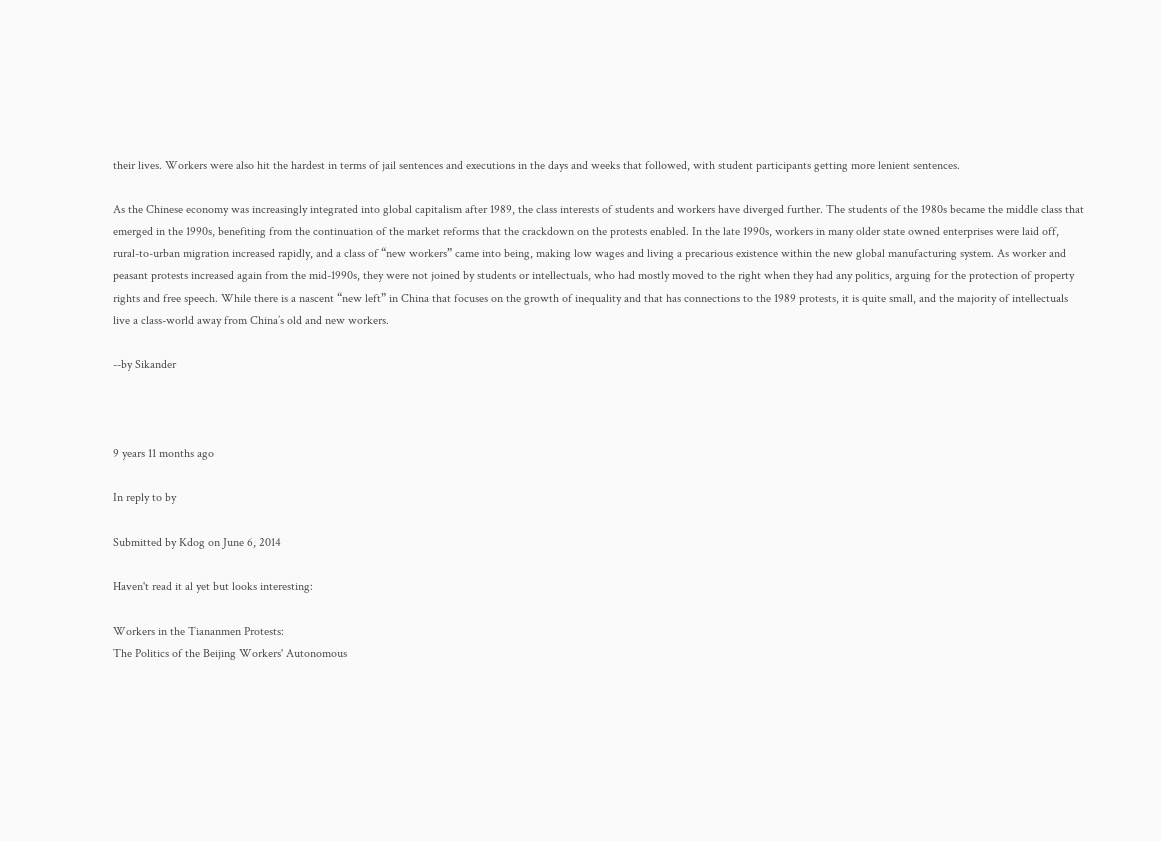their lives. Workers were also hit the hardest in terms of jail sentences and executions in the days and weeks that followed, with student participants getting more lenient sentences.

As the Chinese economy was increasingly integrated into global capitalism after 1989, the class interests of students and workers have diverged further. The students of the 1980s became the middle class that emerged in the 1990s, benefiting from the continuation of the market reforms that the crackdown on the protests enabled. In the late 1990s, workers in many older state owned enterprises were laid off, rural-to-urban migration increased rapidly, and a class of “new workers” came into being, making low wages and living a precarious existence within the new global manufacturing system. As worker and peasant protests increased again from the mid-1990s, they were not joined by students or intellectuals, who had mostly moved to the right when they had any politics, arguing for the protection of property rights and free speech. While there is a nascent “new left” in China that focuses on the growth of inequality and that has connections to the 1989 protests, it is quite small, and the majority of intellectuals live a class-world away from China’s old and new workers.

--by Sikander



9 years 11 months ago

In reply to by

Submitted by Kdog on June 6, 2014

Haven't read it al yet but looks interesting:

Workers in the Tiananmen Protests:
The Politics of the Beijing Workers' Autonomous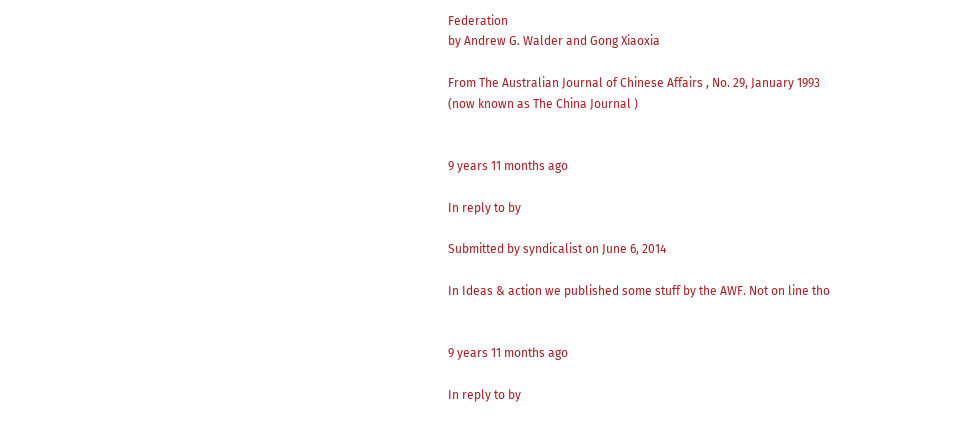Federation
by Andrew G. Walder and Gong Xiaoxia

From The Australian Journal of Chinese Affairs , No. 29, January 1993
(now known as The China Journal )


9 years 11 months ago

In reply to by

Submitted by syndicalist on June 6, 2014

In Ideas & action we published some stuff by the AWF. Not on line tho


9 years 11 months ago

In reply to by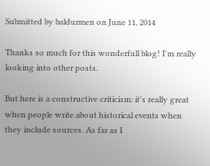Submitted by baldurmen on June 11, 2014

Thanks so much for this wonderfull blog! I'm really looking into other posts.

But here is a constructive criticism: it's really great when people write about historical events when they include sources. As far as I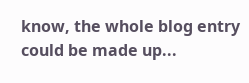know, the whole blog entry could be made up...